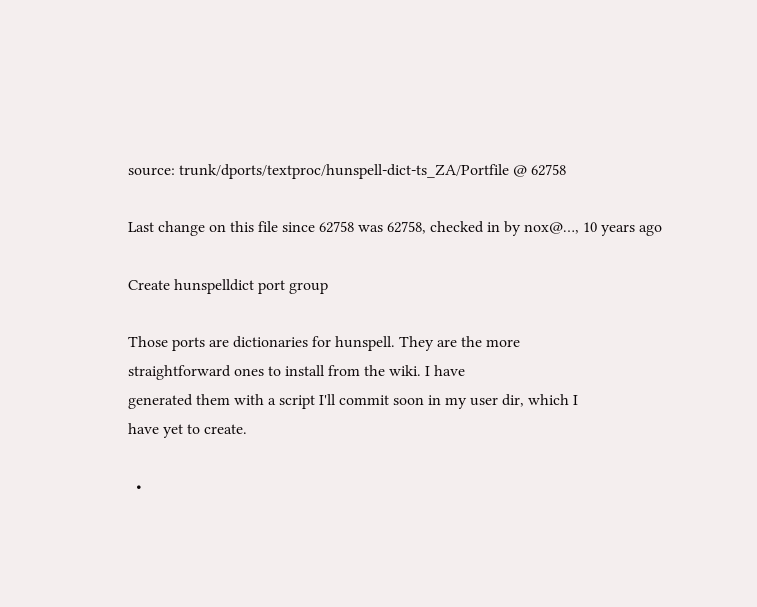source: trunk/dports/textproc/hunspell-dict-ts_ZA/Portfile @ 62758

Last change on this file since 62758 was 62758, checked in by nox@…, 10 years ago

Create hunspelldict port group

Those ports are dictionaries for hunspell. They are the more
straightforward ones to install from the wiki. I have
generated them with a script I'll commit soon in my user dir, which I
have yet to create.

  •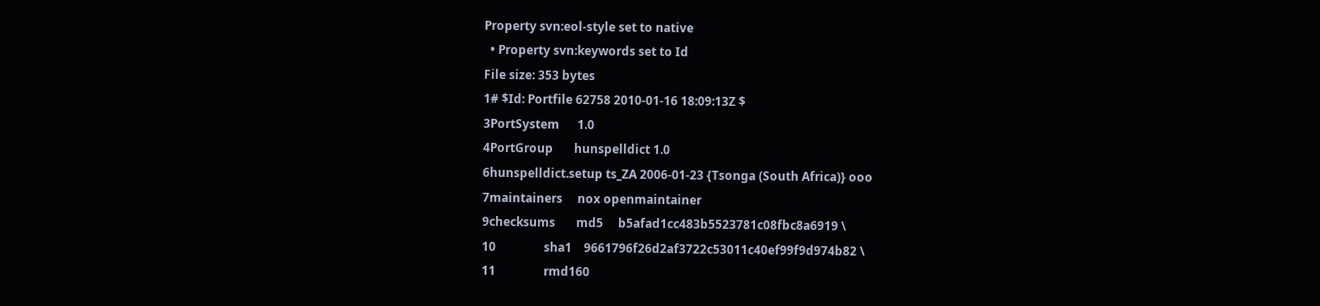Property svn:eol-style set to native
  • Property svn:keywords set to Id
File size: 353 bytes
1# $Id: Portfile 62758 2010-01-16 18:09:13Z $
3PortSystem      1.0
4PortGroup       hunspelldict 1.0
6hunspelldict.setup ts_ZA 2006-01-23 {Tsonga (South Africa)} ooo
7maintainers     nox openmaintainer
9checksums       md5     b5afad1cc483b5523781c08fbc8a6919 \
10                sha1    9661796f26d2af3722c53011c40ef99f9d974b82 \
11                rmd160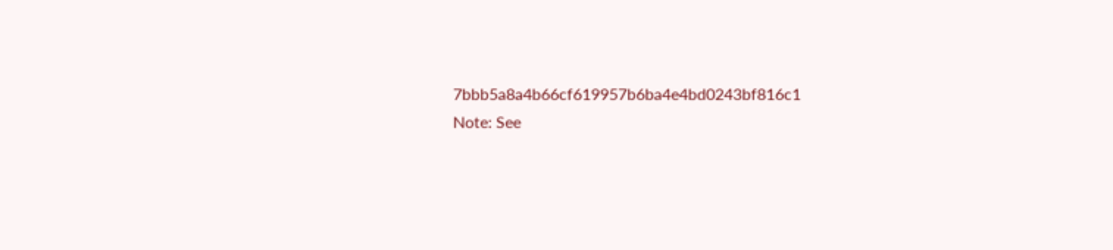7bbb5a8a4b66cf619957b6ba4e4bd0243bf816c1
Note: See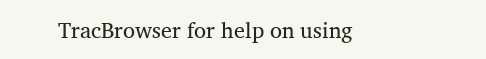TracBrowser for help on using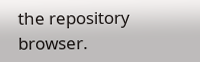the repository browser.